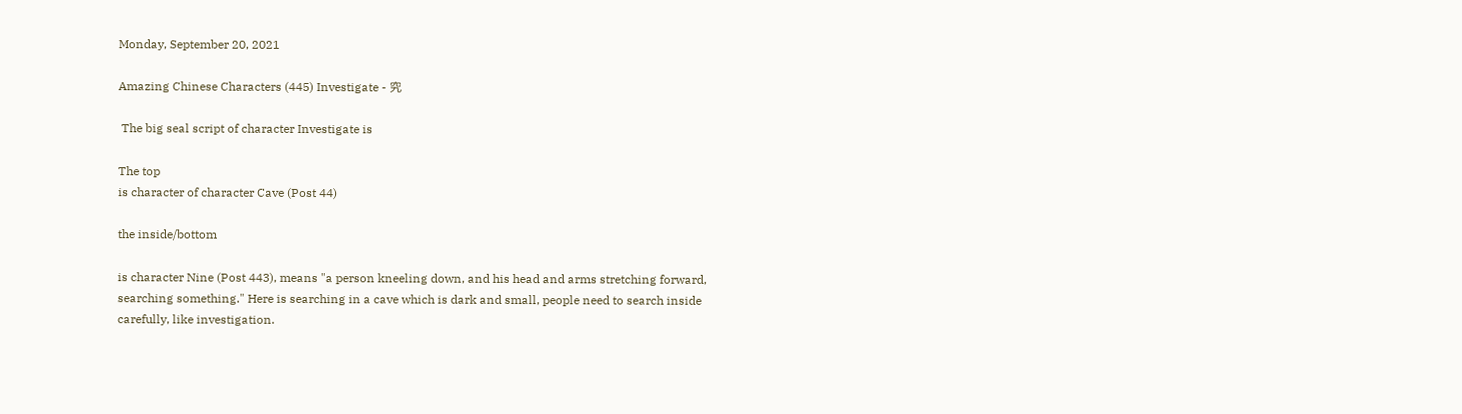Monday, September 20, 2021

Amazing Chinese Characters (445) Investigate - 究

 The big seal script of character Investigate is

The top
is character of character Cave (Post 44)

the inside/bottom

is character Nine (Post 443), means "a person kneeling down, and his head and arms stretching forward, searching something." Here is searching in a cave which is dark and small, people need to search inside carefully, like investigation.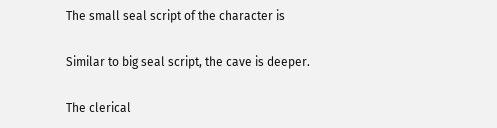The small seal script of the character is

Similar to big seal script, the cave is deeper.

The clerical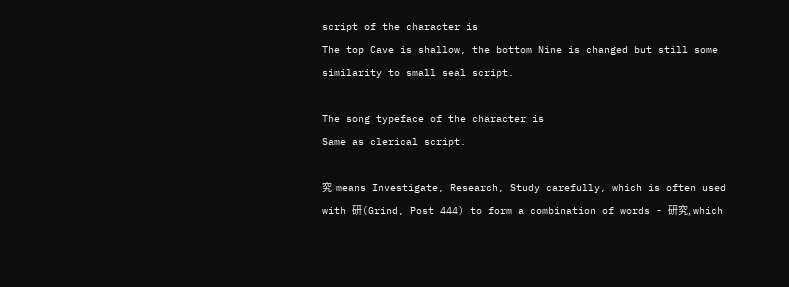script of the character is
The top Cave is shallow, the bottom Nine is changed but still some similarity to small seal script.

The song typeface of the character is
Same as clerical script.

究  means Investigate, Research, Study carefully, which is often used with 研(Grind, Post 444) to form a combination of words - 研究, which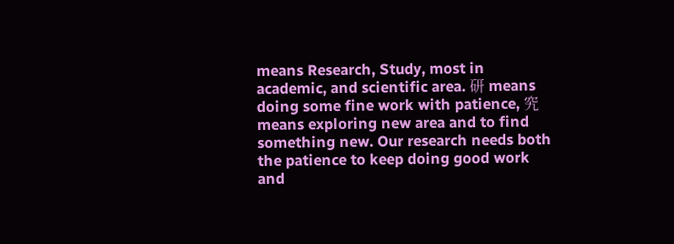means Research, Study, most in academic, and scientific area. 研 means doing some fine work with patience, 究 means exploring new area and to find something new. Our research needs both the patience to keep doing good work and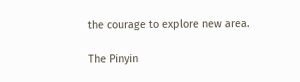the courage to explore new area.

The Pinyin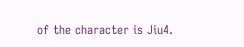of the character is Jiu4.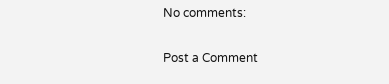No comments:

Post a Comment